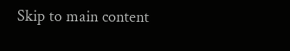Skip to main content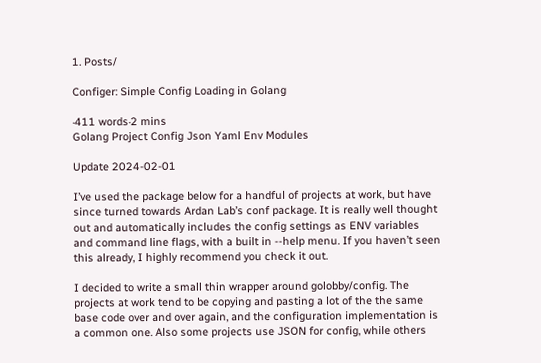1. Posts/

Configer: Simple Config Loading in Golang

·411 words·2 mins
Golang Project Config Json Yaml Env Modules

Update 2024-02-01

I’ve used the package below for a handful of projects at work, but have since turned towards Ardan Lab’s conf package. It is really well thought out and automatically includes the config settings as ENV variables and command line flags, with a built in --help menu. If you haven’t seen this already, I highly recommend you check it out.

I decided to write a small thin wrapper around golobby/config. The projects at work tend to be copying and pasting a lot of the the same base code over and over again, and the configuration implementation is a common one. Also some projects use JSON for config, while others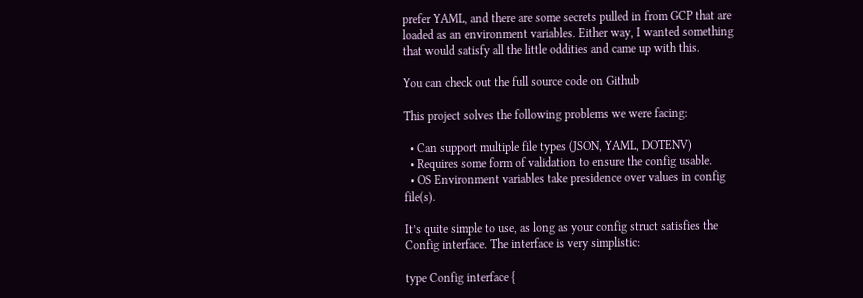prefer YAML, and there are some secrets pulled in from GCP that are loaded as an environment variables. Either way, I wanted something that would satisfy all the little oddities and came up with this.

You can check out the full source code on Github

This project solves the following problems we were facing:

  • Can support multiple file types (JSON, YAML, DOTENV)
  • Requires some form of validation to ensure the config usable.
  • OS Environment variables take presidence over values in config file(s).

It’s quite simple to use, as long as your config struct satisfies the Config interface. The interface is very simplistic:

type Config interface {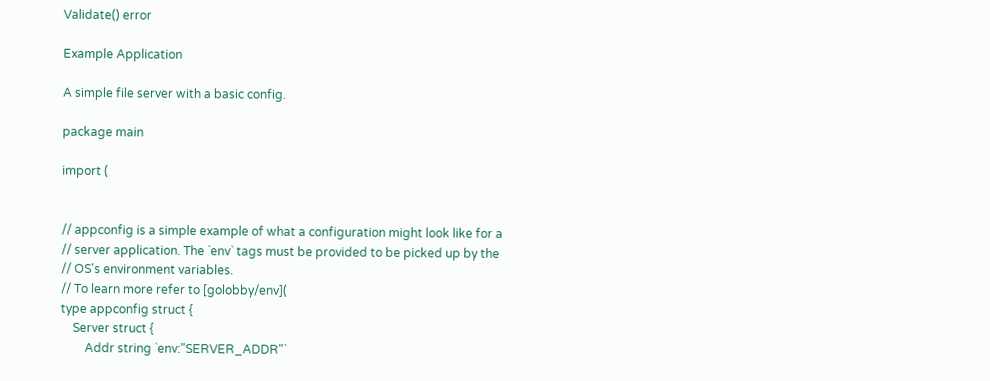Validate() error

Example Application

A simple file server with a basic config.

package main

import (


// appconfig is a simple example of what a configuration might look like for a
// server application. The `env` tags must be provided to be picked up by the
// OS's environment variables.
// To learn more refer to [golobby/env](
type appconfig struct {
    Server struct {
        Addr string `env:"SERVER_ADDR"`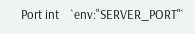Port int    `env:"SERVER_PORT"`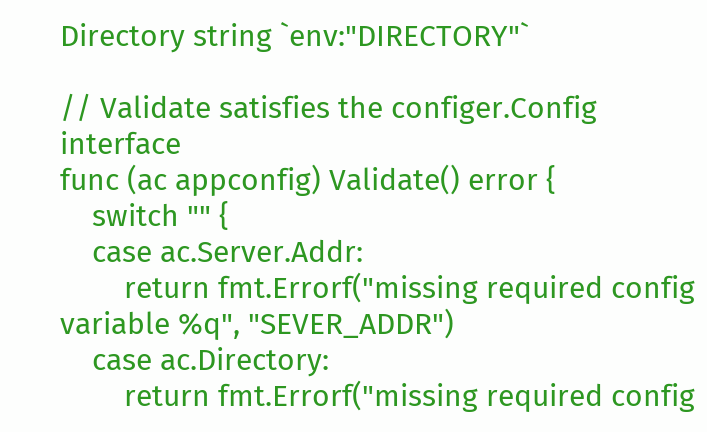Directory string `env:"DIRECTORY"`

// Validate satisfies the configer.Config interface
func (ac appconfig) Validate() error {
    switch "" {
    case ac.Server.Addr:
        return fmt.Errorf("missing required config variable %q", "SEVER_ADDR")
    case ac.Directory:
        return fmt.Errorf("missing required config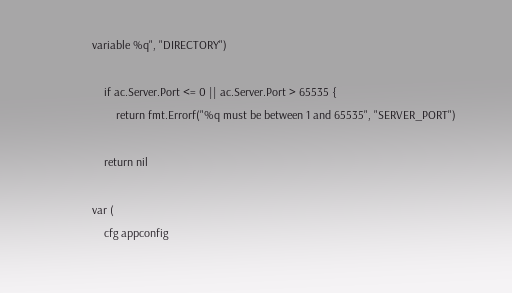variable %q", "DIRECTORY")

    if ac.Server.Port <= 0 || ac.Server.Port > 65535 {
        return fmt.Errorf("%q must be between 1 and 65535", "SERVER_PORT")

    return nil

var (
    cfg appconfig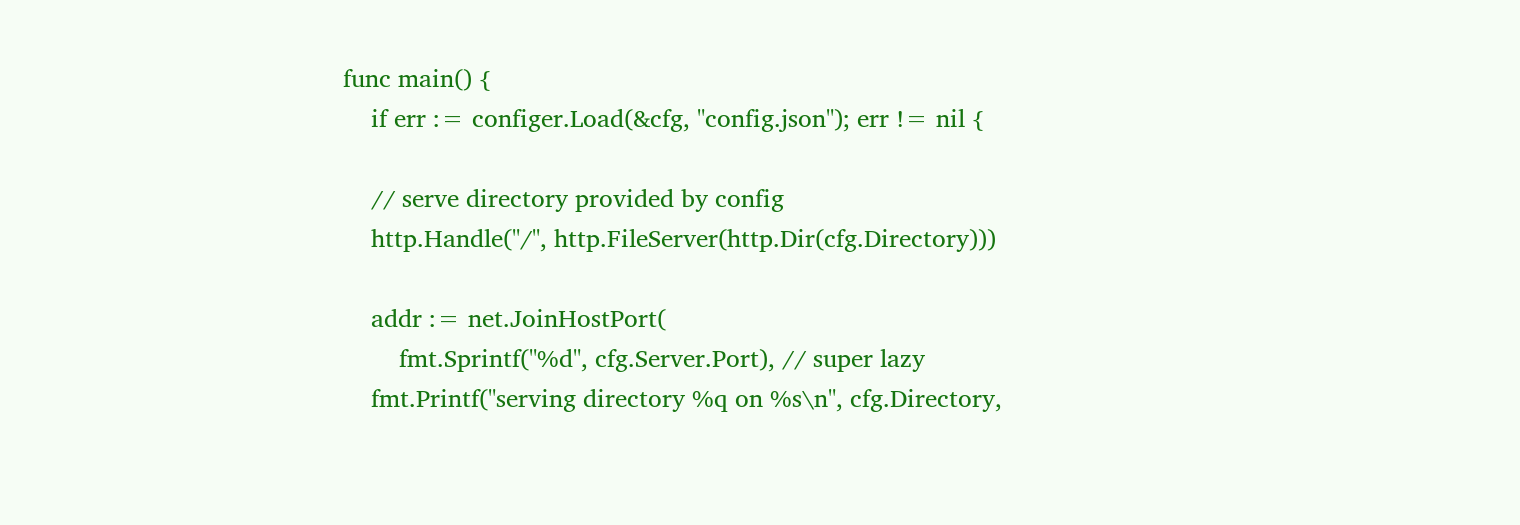func main() {
    if err := configer.Load(&cfg, "config.json"); err != nil {

    // serve directory provided by config
    http.Handle("/", http.FileServer(http.Dir(cfg.Directory)))

    addr := net.JoinHostPort(
        fmt.Sprintf("%d", cfg.Server.Port), // super lazy
    fmt.Printf("serving directory %q on %s\n", cfg.Directory,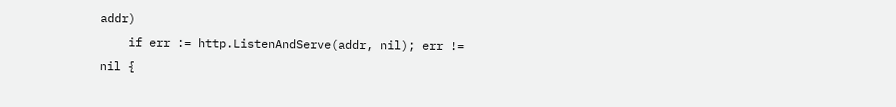addr)
    if err := http.ListenAndServe(addr, nil); err != nil {